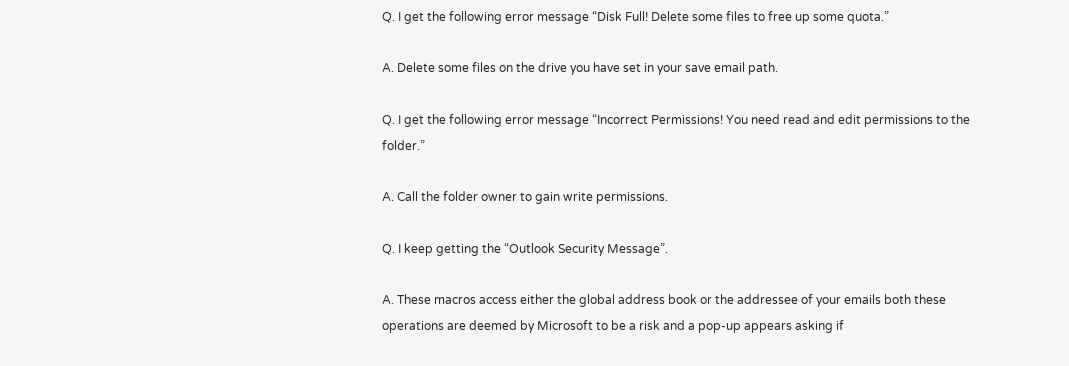Q. I get the following error message “Disk Full! Delete some files to free up some quota.”

A. Delete some files on the drive you have set in your save email path.

Q. I get the following error message “Incorrect Permissions! You need read and edit permissions to the folder.”

A. Call the folder owner to gain write permissions.

Q. I keep getting the “Outlook Security Message”.

A. These macros access either the global address book or the addressee of your emails both these operations are deemed by Microsoft to be a risk and a pop-up appears asking if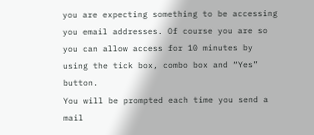you are expecting something to be accessing you email addresses. Of course you are so you can allow access for 10 minutes by using the tick box, combo box and “Yes” button.
You will be prompted each time you send a mail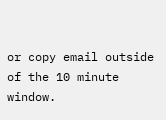or copy email outside of the 10 minute window.